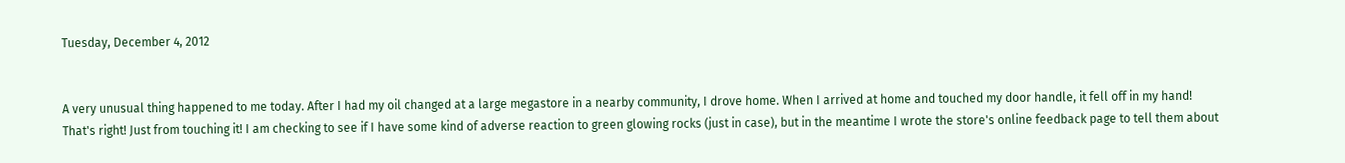Tuesday, December 4, 2012


A very unusual thing happened to me today. After I had my oil changed at a large megastore in a nearby community, I drove home. When I arrived at home and touched my door handle, it fell off in my hand! That's right! Just from touching it! I am checking to see if I have some kind of adverse reaction to green glowing rocks (just in case), but in the meantime I wrote the store's online feedback page to tell them about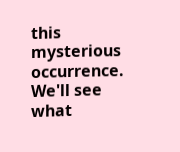this mysterious occurrence. We'll see what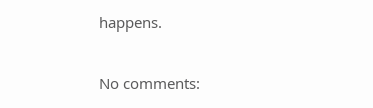happens.

No comments: